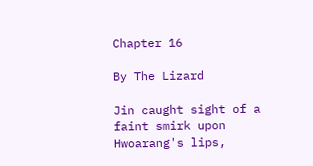Chapter 16

By The Lizard

Jin caught sight of a faint smirk upon Hwoarang's lips,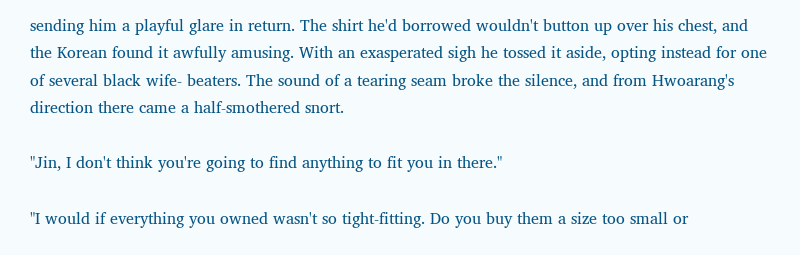sending him a playful glare in return. The shirt he'd borrowed wouldn't button up over his chest, and the Korean found it awfully amusing. With an exasperated sigh he tossed it aside, opting instead for one of several black wife- beaters. The sound of a tearing seam broke the silence, and from Hwoarang's direction there came a half-smothered snort.

"Jin, I don't think you're going to find anything to fit you in there."

"I would if everything you owned wasn't so tight-fitting. Do you buy them a size too small or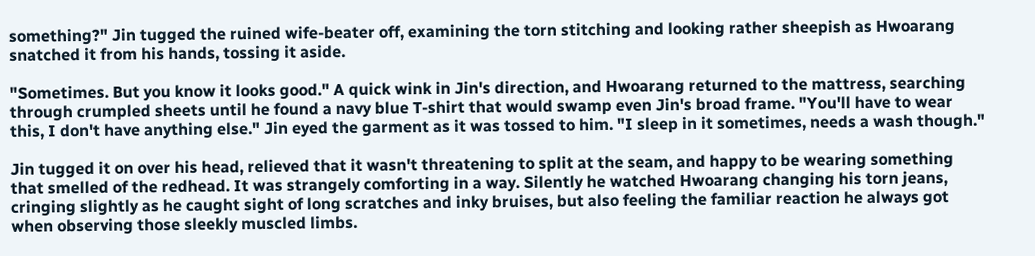something?" Jin tugged the ruined wife-beater off, examining the torn stitching and looking rather sheepish as Hwoarang snatched it from his hands, tossing it aside.

"Sometimes. But you know it looks good." A quick wink in Jin's direction, and Hwoarang returned to the mattress, searching through crumpled sheets until he found a navy blue T-shirt that would swamp even Jin's broad frame. "You'll have to wear this, I don't have anything else." Jin eyed the garment as it was tossed to him. "I sleep in it sometimes, needs a wash though."

Jin tugged it on over his head, relieved that it wasn't threatening to split at the seam, and happy to be wearing something that smelled of the redhead. It was strangely comforting in a way. Silently he watched Hwoarang changing his torn jeans, cringing slightly as he caught sight of long scratches and inky bruises, but also feeling the familiar reaction he always got when observing those sleekly muscled limbs.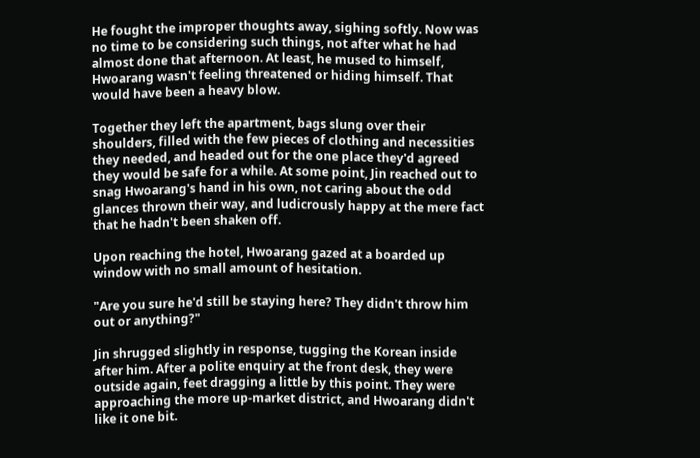He fought the improper thoughts away, sighing softly. Now was no time to be considering such things, not after what he had almost done that afternoon. At least, he mused to himself, Hwoarang wasn't feeling threatened or hiding himself. That would have been a heavy blow.

Together they left the apartment, bags slung over their shoulders, filled with the few pieces of clothing and necessities they needed, and headed out for the one place they'd agreed they would be safe for a while. At some point, Jin reached out to snag Hwoarang's hand in his own, not caring about the odd glances thrown their way, and ludicrously happy at the mere fact that he hadn't been shaken off.

Upon reaching the hotel, Hwoarang gazed at a boarded up window with no small amount of hesitation.

"Are you sure he'd still be staying here? They didn't throw him out or anything?"

Jin shrugged slightly in response, tugging the Korean inside after him. After a polite enquiry at the front desk, they were outside again, feet dragging a little by this point. They were approaching the more up-market district, and Hwoarang didn't like it one bit.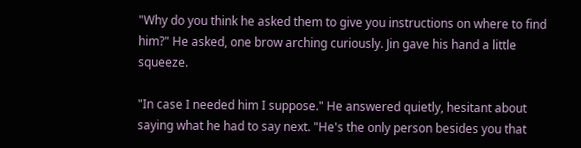"Why do you think he asked them to give you instructions on where to find him?" He asked, one brow arching curiously. Jin gave his hand a little squeeze.

"In case I needed him I suppose." He answered quietly, hesitant about saying what he had to say next. "He's the only person besides you that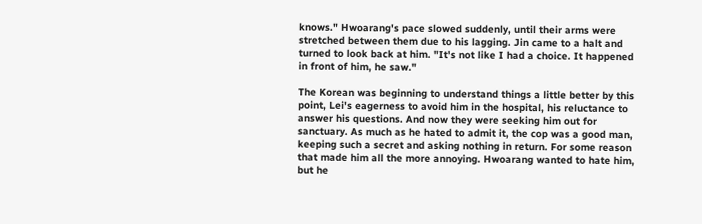knows." Hwoarang's pace slowed suddenly, until their arms were stretched between them due to his lagging. Jin came to a halt and turned to look back at him. "It's not like I had a choice. It happened in front of him, he saw."

The Korean was beginning to understand things a little better by this point, Lei's eagerness to avoid him in the hospital, his reluctance to answer his questions. And now they were seeking him out for sanctuary. As much as he hated to admit it, the cop was a good man, keeping such a secret and asking nothing in return. For some reason that made him all the more annoying. Hwoarang wanted to hate him, but he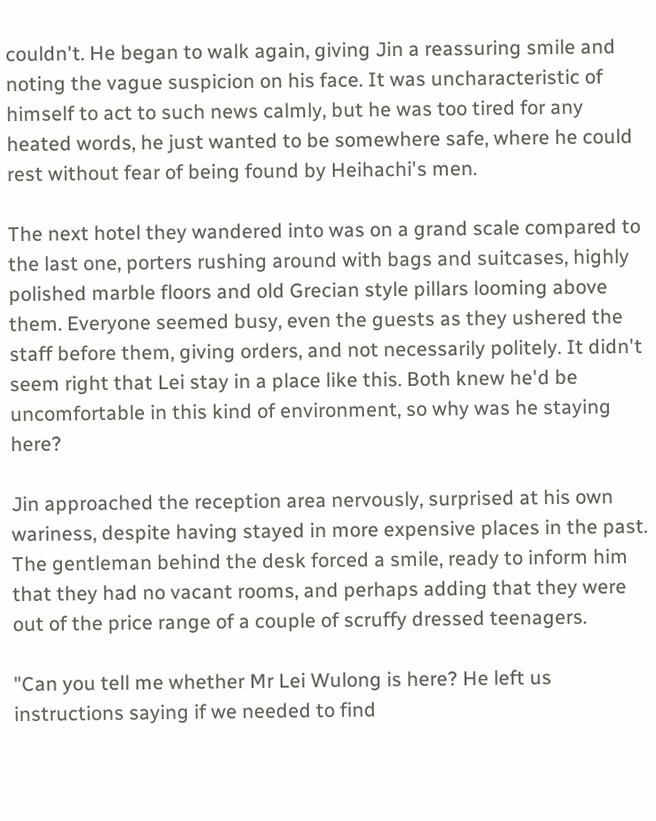couldn't. He began to walk again, giving Jin a reassuring smile and noting the vague suspicion on his face. It was uncharacteristic of himself to act to such news calmly, but he was too tired for any heated words, he just wanted to be somewhere safe, where he could rest without fear of being found by Heihachi's men.

The next hotel they wandered into was on a grand scale compared to the last one, porters rushing around with bags and suitcases, highly polished marble floors and old Grecian style pillars looming above them. Everyone seemed busy, even the guests as they ushered the staff before them, giving orders, and not necessarily politely. It didn't seem right that Lei stay in a place like this. Both knew he'd be uncomfortable in this kind of environment, so why was he staying here?

Jin approached the reception area nervously, surprised at his own wariness, despite having stayed in more expensive places in the past. The gentleman behind the desk forced a smile, ready to inform him that they had no vacant rooms, and perhaps adding that they were out of the price range of a couple of scruffy dressed teenagers.

"Can you tell me whether Mr Lei Wulong is here? He left us instructions saying if we needed to find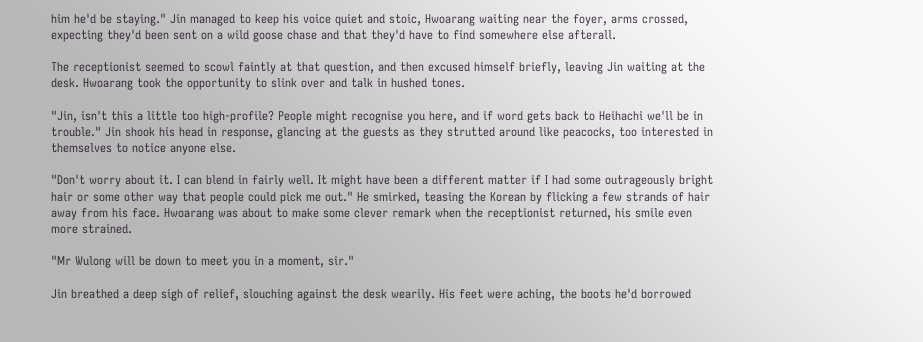him he'd be staying." Jin managed to keep his voice quiet and stoic, Hwoarang waiting near the foyer, arms crossed, expecting they'd been sent on a wild goose chase and that they'd have to find somewhere else afterall.

The receptionist seemed to scowl faintly at that question, and then excused himself briefly, leaving Jin waiting at the desk. Hwoarang took the opportunity to slink over and talk in hushed tones.

"Jin, isn't this a little too high-profile? People might recognise you here, and if word gets back to Heihachi we'll be in trouble." Jin shook his head in response, glancing at the guests as they strutted around like peacocks, too interested in themselves to notice anyone else.

"Don't worry about it. I can blend in fairly well. It might have been a different matter if I had some outrageously bright hair or some other way that people could pick me out." He smirked, teasing the Korean by flicking a few strands of hair away from his face. Hwoarang was about to make some clever remark when the receptionist returned, his smile even more strained.

"Mr Wulong will be down to meet you in a moment, sir."

Jin breathed a deep sigh of relief, slouching against the desk wearily. His feet were aching, the boots he'd borrowed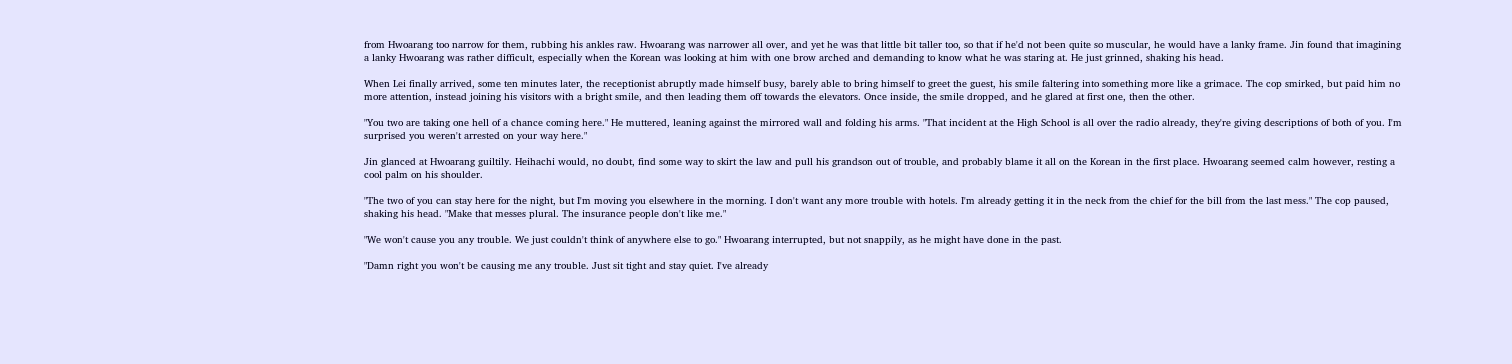from Hwoarang too narrow for them, rubbing his ankles raw. Hwoarang was narrower all over, and yet he was that little bit taller too, so that if he'd not been quite so muscular, he would have a lanky frame. Jin found that imagining a lanky Hwoarang was rather difficult, especially when the Korean was looking at him with one brow arched and demanding to know what he was staring at. He just grinned, shaking his head.

When Lei finally arrived, some ten minutes later, the receptionist abruptly made himself busy, barely able to bring himself to greet the guest, his smile faltering into something more like a grimace. The cop smirked, but paid him no more attention, instead joining his visitors with a bright smile, and then leading them off towards the elevators. Once inside, the smile dropped, and he glared at first one, then the other.

"You two are taking one hell of a chance coming here." He muttered, leaning against the mirrored wall and folding his arms. "That incident at the High School is all over the radio already, they're giving descriptions of both of you. I'm surprised you weren't arrested on your way here."

Jin glanced at Hwoarang guiltily. Heihachi would, no doubt, find some way to skirt the law and pull his grandson out of trouble, and probably blame it all on the Korean in the first place. Hwoarang seemed calm however, resting a cool palm on his shoulder.

"The two of you can stay here for the night, but I'm moving you elsewhere in the morning. I don't want any more trouble with hotels. I'm already getting it in the neck from the chief for the bill from the last mess." The cop paused, shaking his head. "Make that messes plural. The insurance people don't like me."

"We won't cause you any trouble. We just couldn't think of anywhere else to go." Hwoarang interrupted, but not snappily, as he might have done in the past.

"Damn right you won't be causing me any trouble. Just sit tight and stay quiet. I've already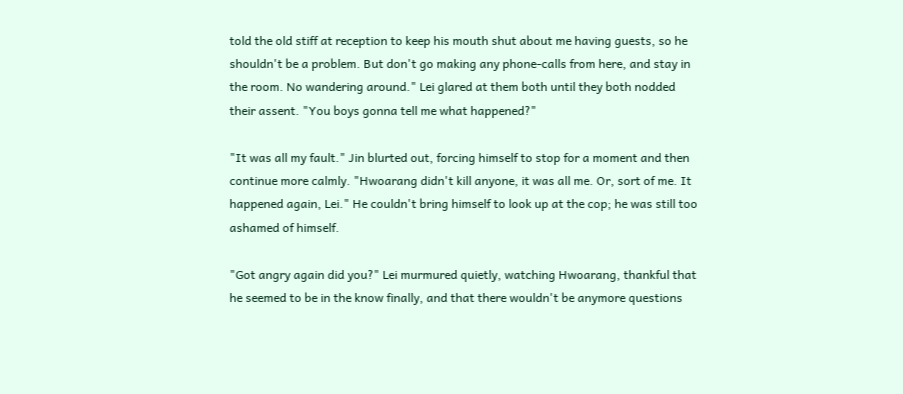told the old stiff at reception to keep his mouth shut about me having guests, so he shouldn't be a problem. But don't go making any phone-calls from here, and stay in the room. No wandering around." Lei glared at them both until they both nodded their assent. "You boys gonna tell me what happened?"

"It was all my fault." Jin blurted out, forcing himself to stop for a moment and then continue more calmly. "Hwoarang didn't kill anyone, it was all me. Or, sort of me. It happened again, Lei." He couldn't bring himself to look up at the cop; he was still too ashamed of himself.

"Got angry again did you?" Lei murmured quietly, watching Hwoarang, thankful that he seemed to be in the know finally, and that there wouldn't be anymore questions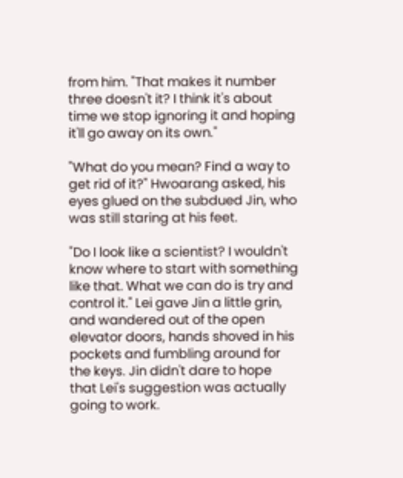from him. "That makes it number three doesn't it? I think it's about time we stop ignoring it and hoping it'll go away on its own."

"What do you mean? Find a way to get rid of it?" Hwoarang asked, his eyes glued on the subdued Jin, who was still staring at his feet.

"Do I look like a scientist? I wouldn't know where to start with something like that. What we can do is try and control it." Lei gave Jin a little grin, and wandered out of the open elevator doors, hands shoved in his pockets and fumbling around for the keys. Jin didn't dare to hope that Lei's suggestion was actually going to work.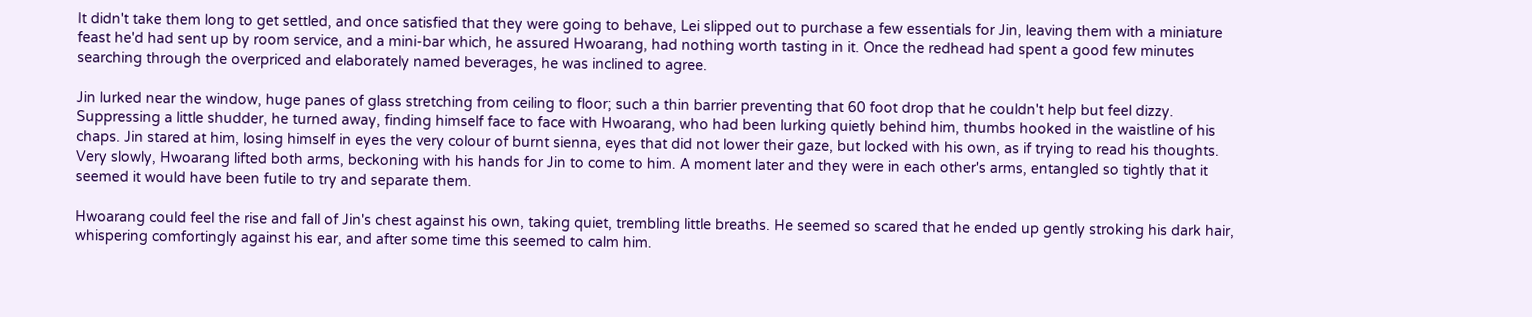It didn't take them long to get settled, and once satisfied that they were going to behave, Lei slipped out to purchase a few essentials for Jin, leaving them with a miniature feast he'd had sent up by room service, and a mini-bar which, he assured Hwoarang, had nothing worth tasting in it. Once the redhead had spent a good few minutes searching through the overpriced and elaborately named beverages, he was inclined to agree.

Jin lurked near the window, huge panes of glass stretching from ceiling to floor; such a thin barrier preventing that 60 foot drop that he couldn't help but feel dizzy. Suppressing a little shudder, he turned away, finding himself face to face with Hwoarang, who had been lurking quietly behind him, thumbs hooked in the waistline of his chaps. Jin stared at him, losing himself in eyes the very colour of burnt sienna, eyes that did not lower their gaze, but locked with his own, as if trying to read his thoughts. Very slowly, Hwoarang lifted both arms, beckoning with his hands for Jin to come to him. A moment later and they were in each other's arms, entangled so tightly that it seemed it would have been futile to try and separate them.

Hwoarang could feel the rise and fall of Jin's chest against his own, taking quiet, trembling little breaths. He seemed so scared that he ended up gently stroking his dark hair, whispering comfortingly against his ear, and after some time this seemed to calm him.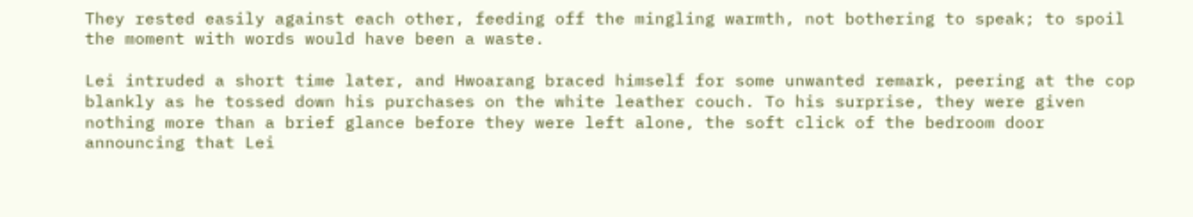They rested easily against each other, feeding off the mingling warmth, not bothering to speak; to spoil the moment with words would have been a waste.

Lei intruded a short time later, and Hwoarang braced himself for some unwanted remark, peering at the cop blankly as he tossed down his purchases on the white leather couch. To his surprise, they were given nothing more than a brief glance before they were left alone, the soft click of the bedroom door announcing that Lei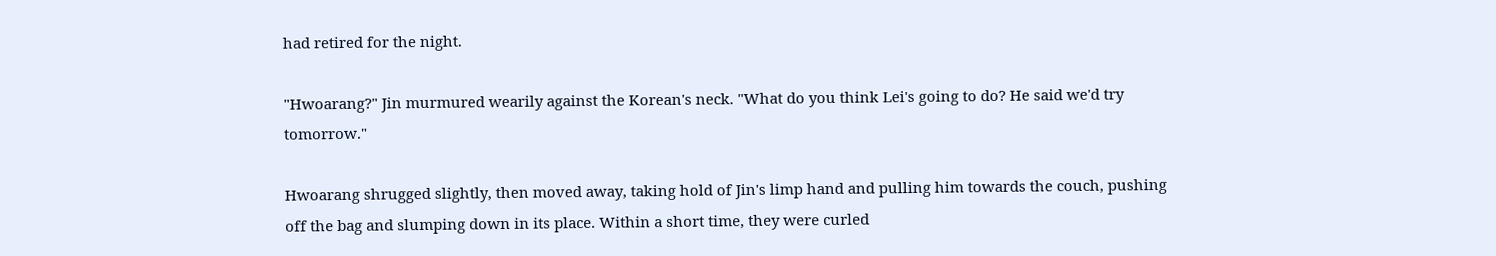had retired for the night.

"Hwoarang?" Jin murmured wearily against the Korean's neck. "What do you think Lei's going to do? He said we'd try tomorrow."

Hwoarang shrugged slightly, then moved away, taking hold of Jin's limp hand and pulling him towards the couch, pushing off the bag and slumping down in its place. Within a short time, they were curled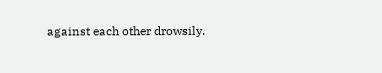against each other drowsily.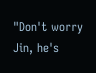"Don't worry Jin, he's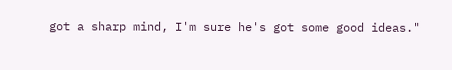got a sharp mind, I'm sure he's got some good ideas."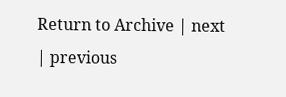Return to Archive | next | previous